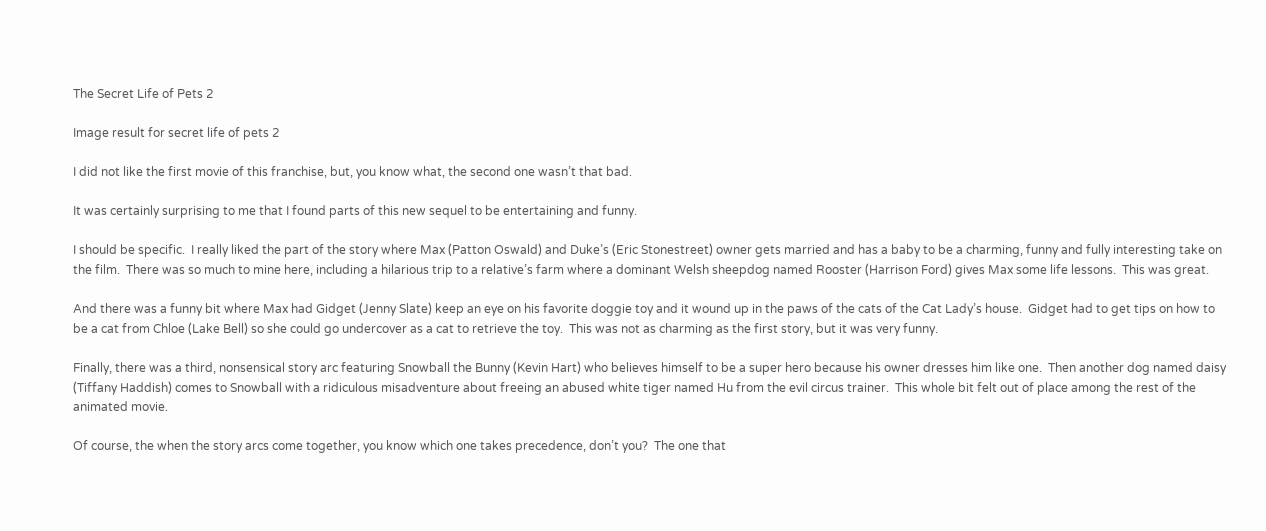The Secret Life of Pets 2

Image result for secret life of pets 2

I did not like the first movie of this franchise, but, you know what, the second one wasn’t that bad.

It was certainly surprising to me that I found parts of this new sequel to be entertaining and funny.

I should be specific.  I really liked the part of the story where Max (Patton Oswald) and Duke’s (Eric Stonestreet) owner gets married and has a baby to be a charming, funny and fully interesting take on the film.  There was so much to mine here, including a hilarious trip to a relative’s farm where a dominant Welsh sheepdog named Rooster (Harrison Ford) gives Max some life lessons.  This was great.

And there was a funny bit where Max had Gidget (Jenny Slate) keep an eye on his favorite doggie toy and it wound up in the paws of the cats of the Cat Lady’s house.  Gidget had to get tips on how to be a cat from Chloe (Lake Bell) so she could go undercover as a cat to retrieve the toy.  This was not as charming as the first story, but it was very funny.

Finally, there was a third, nonsensical story arc featuring Snowball the Bunny (Kevin Hart) who believes himself to be a super hero because his owner dresses him like one.  Then another dog named daisy (Tiffany Haddish) comes to Snowball with a ridiculous misadventure about freeing an abused white tiger named Hu from the evil circus trainer.  This whole bit felt out of place among the rest of the animated movie.

Of course, the when the story arcs come together, you know which one takes precedence, don’t you?  The one that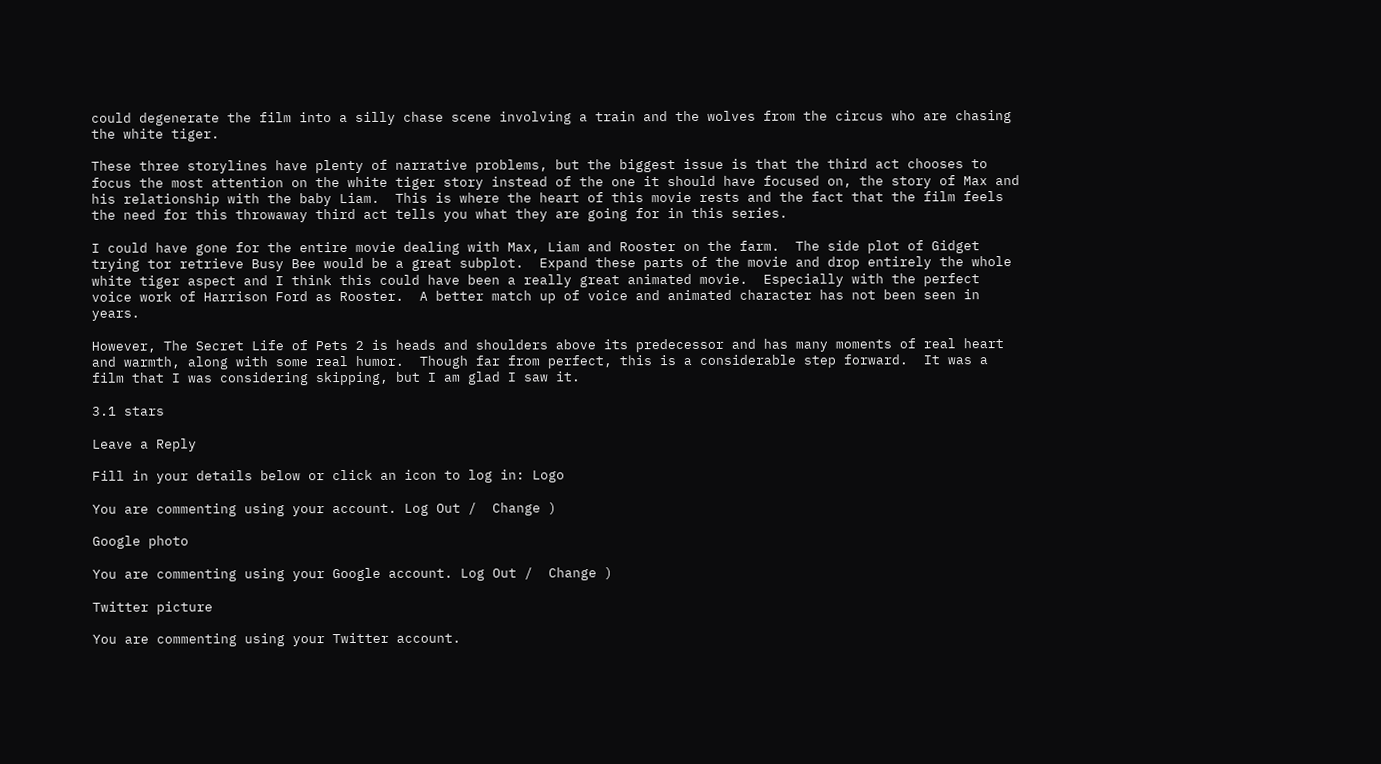could degenerate the film into a silly chase scene involving a train and the wolves from the circus who are chasing the white tiger.

These three storylines have plenty of narrative problems, but the biggest issue is that the third act chooses to focus the most attention on the white tiger story instead of the one it should have focused on, the story of Max and his relationship with the baby Liam.  This is where the heart of this movie rests and the fact that the film feels the need for this throwaway third act tells you what they are going for in this series.

I could have gone for the entire movie dealing with Max, Liam and Rooster on the farm.  The side plot of Gidget trying tor retrieve Busy Bee would be a great subplot.  Expand these parts of the movie and drop entirely the whole white tiger aspect and I think this could have been a really great animated movie.  Especially with the perfect voice work of Harrison Ford as Rooster.  A better match up of voice and animated character has not been seen in years.

However, The Secret Life of Pets 2 is heads and shoulders above its predecessor and has many moments of real heart and warmth, along with some real humor.  Though far from perfect, this is a considerable step forward.  It was a film that I was considering skipping, but I am glad I saw it.

3.1 stars

Leave a Reply

Fill in your details below or click an icon to log in: Logo

You are commenting using your account. Log Out /  Change )

Google photo

You are commenting using your Google account. Log Out /  Change )

Twitter picture

You are commenting using your Twitter account.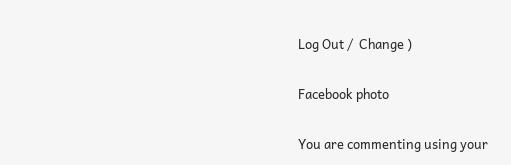Log Out /  Change )

Facebook photo

You are commenting using your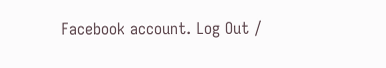Facebook account. Log Out /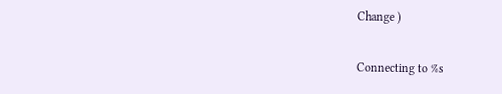Change )

Connecting to %s